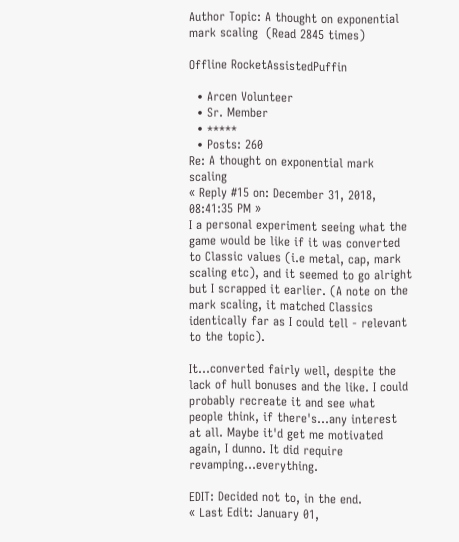Author Topic: A thought on exponential mark scaling  (Read 2845 times)

Offline RocketAssistedPuffin

  • Arcen Volunteer
  • Sr. Member
  • *****
  • Posts: 260
Re: A thought on exponential mark scaling
« Reply #15 on: December 31, 2018, 08:41:35 PM »
I a personal experiment seeing what the game would be like if it was converted to Classic values (i.e metal, cap, mark scaling etc), and it seemed to go alright but I scrapped it earlier. (A note on the mark scaling, it matched Classics identically far as I could tell - relevant to the topic).

It...converted fairly well, despite the lack of hull bonuses and the like. I could probably recreate it and see what people think, if there's...any interest at all. Maybe it'd get me motivated again, I dunno. It did require revamping...everything.

EDIT: Decided not to, in the end.
« Last Edit: January 01,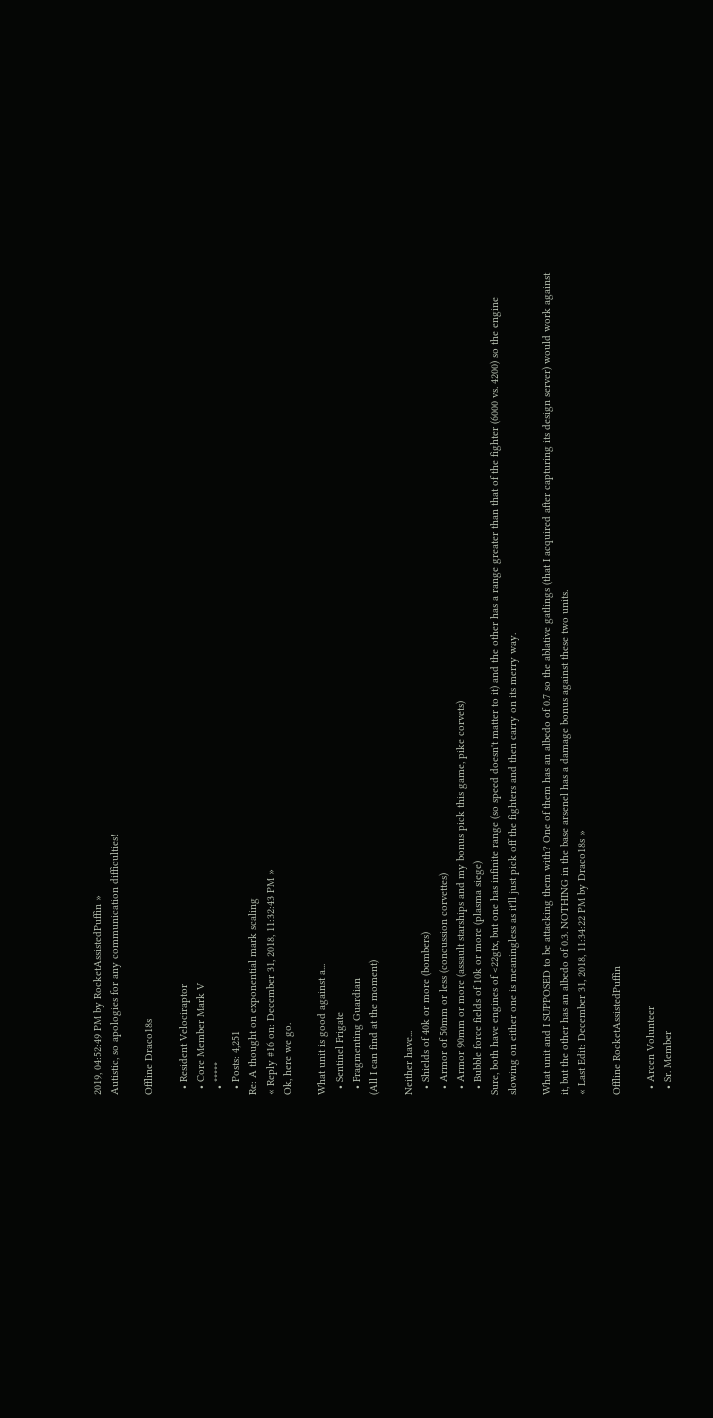2019, 04:52:49 PM by RocketAssistedPuffin »
Autistic, so apologies for any communication difficulties!

Offline Draco18s

  • Resident Velociraptor
  • Core Member Mark V
  • *****
  • Posts: 4,251
Re: A thought on exponential mark scaling
« Reply #16 on: December 31, 2018, 11:32:43 PM »
Ok, here we go.

What unit is good against a...
  • Sentinel Frigate
  • Fragmenting Guardian
(All I can find at the moment)

Neither have...
  • Shields of 40k or more (bombers)
  • Armor of 50mm or less (concussion corvettes)
  • Armor 90mm or more (assault starships and my bonus pick this game, pike corvets)
  • Bubble force fields of 10k or more (plasma siege)
Sure, both have engines of <22gtx, but one has infinite range (so speed doesn't matter to it) and the other has a range greater than that of the fighter (6000 vs. 4200) so the engine slowing on either one is meaningless as it'll just pick off the fighters and then carry on its merry way.

What unit and I SUPPOSED to be attacking them with? One of them has an albedo of 0.7 so the ablative gatlings (that I acquired after capturing its design server) would work against it, but the other has an albedo of 0.3. NOTHING in the base arsenel has a damage bonus against these two units.
« Last Edit: December 31, 2018, 11:34:22 PM by Draco18s »

Offline RocketAssistedPuffin

  • Arcen Volunteer
  • Sr. Member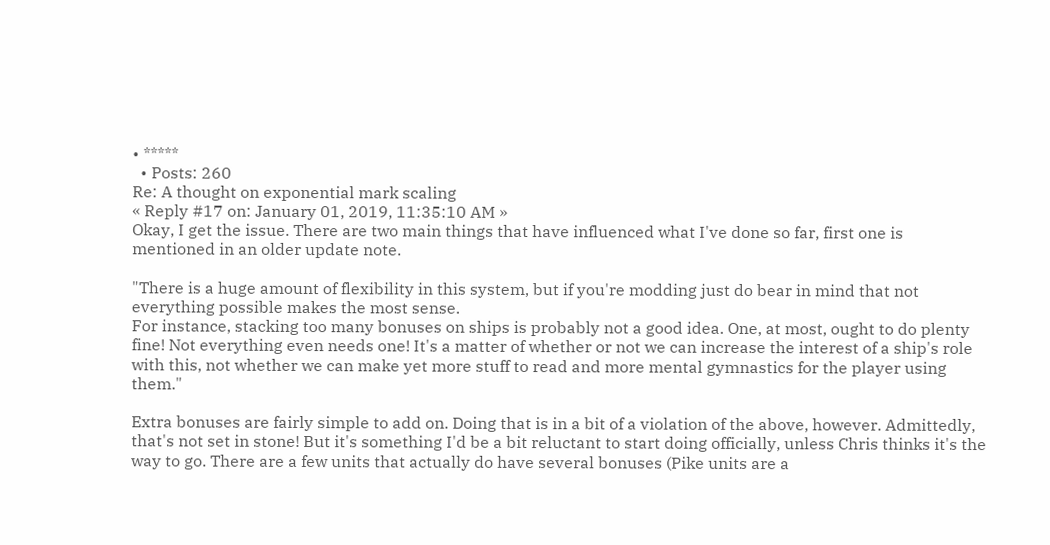• *****
  • Posts: 260
Re: A thought on exponential mark scaling
« Reply #17 on: January 01, 2019, 11:35:10 AM »
Okay, I get the issue. There are two main things that have influenced what I've done so far, first one is mentioned in an older update note.

"There is a huge amount of flexibility in this system, but if you're modding just do bear in mind that not everything possible makes the most sense.
For instance, stacking too many bonuses on ships is probably not a good idea. One, at most, ought to do plenty fine! Not everything even needs one! It's a matter of whether or not we can increase the interest of a ship's role with this, not whether we can make yet more stuff to read and more mental gymnastics for the player using them."

Extra bonuses are fairly simple to add on. Doing that is in a bit of a violation of the above, however. Admittedly, that's not set in stone! But it's something I'd be a bit reluctant to start doing officially, unless Chris thinks it's the way to go. There are a few units that actually do have several bonuses (Pike units are a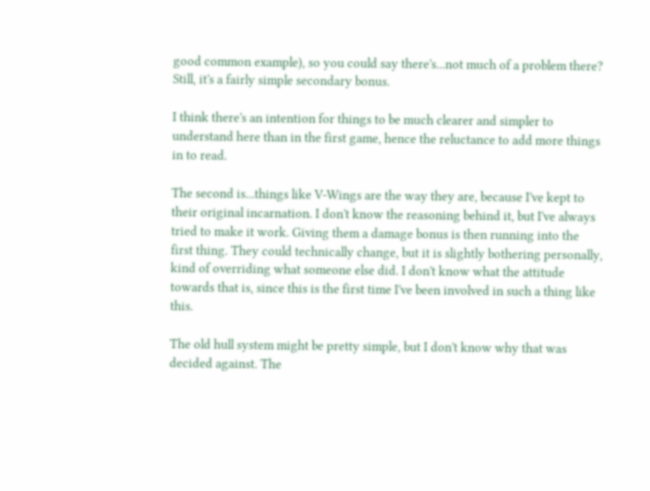good common example), so you could say there's...not much of a problem there? Still, it's a fairly simple secondary bonus.

I think there's an intention for things to be much clearer and simpler to understand here than in the first game, hence the reluctance to add more things in to read.

The second is...things like V-Wings are the way they are, because I've kept to their original incarnation. I don't know the reasoning behind it, but I've always tried to make it work. Giving them a damage bonus is then running into the first thing. They could technically change, but it is slightly bothering personally, kind of overriding what someone else did. I don't know what the attitude towards that is, since this is the first time I've been involved in such a thing like this.

The old hull system might be pretty simple, but I don't know why that was decided against. The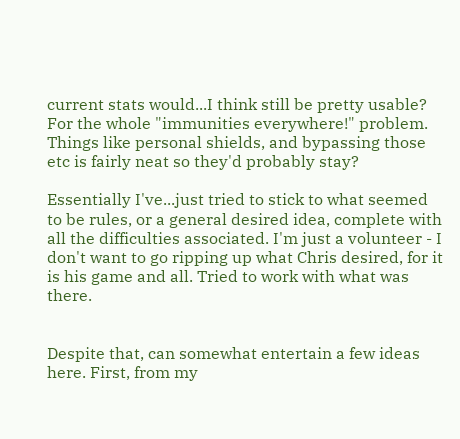current stats would...I think still be pretty usable? For the whole "immunities everywhere!" problem. Things like personal shields, and bypassing those etc is fairly neat so they'd probably stay?

Essentially I've...just tried to stick to what seemed to be rules, or a general desired idea, complete with all the difficulties associated. I'm just a volunteer - I don't want to go ripping up what Chris desired, for it is his game and all. Tried to work with what was there.


Despite that, can somewhat entertain a few ideas here. First, from my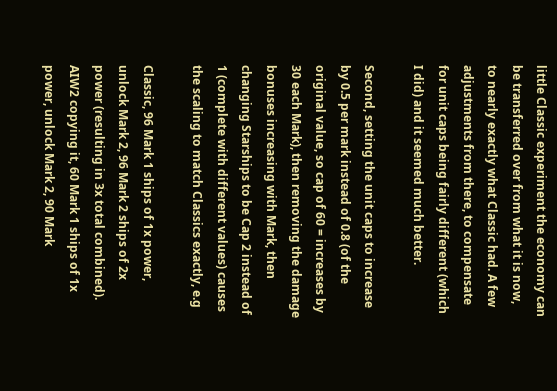little Classic experiment the economy can be transferred over from what it is now, to nearly exactly what Classic had. A few adjustments from there, to compensate for unit caps being fairly different (which I did) and it seemed much better.

Second, setting the unit caps to increase by 0.5 per mark instead of 0.8 (of the original value, so cap of 60 = increases by 30 each Mark), then removing the damage bonuses increasing with Mark, then changing Starships to be Cap 2 instead of 1 (complete with different values) causes the scaling to match Classics exactly, e.g

Classic, 96 Mark 1 ships of 1x power, unlock Mark 2, 96 Mark 2 ships of 2x power (resulting in 3x total combined).
AIW2 copying it, 60 Mark 1 ships of 1x power, unlock Mark 2, 90 Mark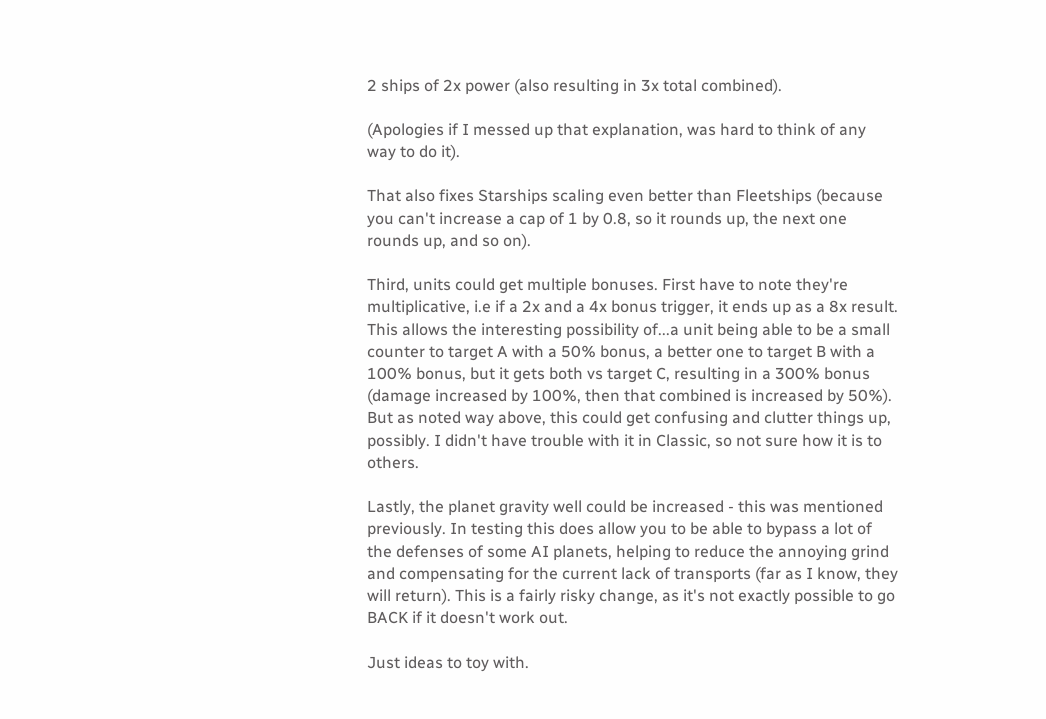2 ships of 2x power (also resulting in 3x total combined).

(Apologies if I messed up that explanation, was hard to think of any way to do it).

That also fixes Starships scaling even better than Fleetships (because you can't increase a cap of 1 by 0.8, so it rounds up, the next one rounds up, and so on).

Third, units could get multiple bonuses. First have to note they're multiplicative, i.e if a 2x and a 4x bonus trigger, it ends up as a 8x result. This allows the interesting possibility of...a unit being able to be a small counter to target A with a 50% bonus, a better one to target B with a 100% bonus, but it gets both vs target C, resulting in a 300% bonus (damage increased by 100%, then that combined is increased by 50%). But as noted way above, this could get confusing and clutter things up, possibly. I didn't have trouble with it in Classic, so not sure how it is to others.

Lastly, the planet gravity well could be increased - this was mentioned previously. In testing this does allow you to be able to bypass a lot of the defenses of some AI planets, helping to reduce the annoying grind and compensating for the current lack of transports (far as I know, they will return). This is a fairly risky change, as it's not exactly possible to go BACK if it doesn't work out.

Just ideas to toy with.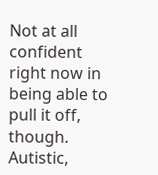Not at all confident right now in being able to pull it off, though.
Autistic,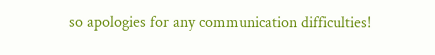so apologies for any communication difficulties!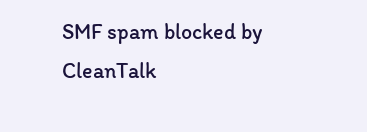SMF spam blocked by CleanTalk